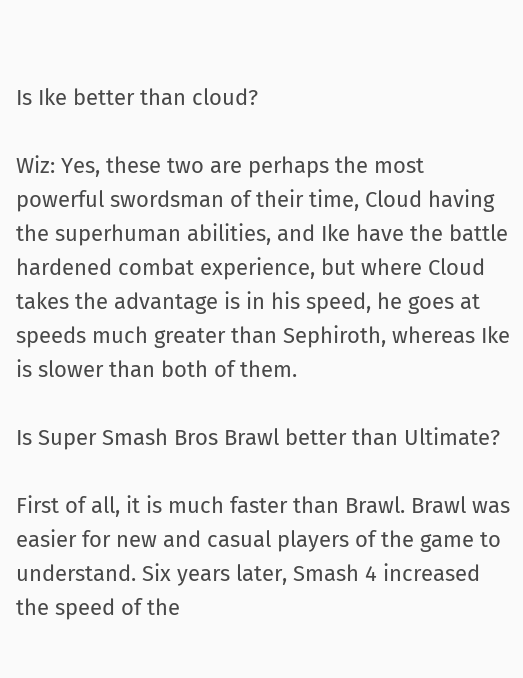Is Ike better than cloud?

Wiz: Yes, these two are perhaps the most powerful swordsman of their time, Cloud having the superhuman abilities, and Ike have the battle hardened combat experience, but where Cloud takes the advantage is in his speed, he goes at speeds much greater than Sephiroth, whereas Ike is slower than both of them.

Is Super Smash Bros Brawl better than Ultimate?

First of all, it is much faster than Brawl. Brawl was easier for new and casual players of the game to understand. Six years later, Smash 4 increased the speed of the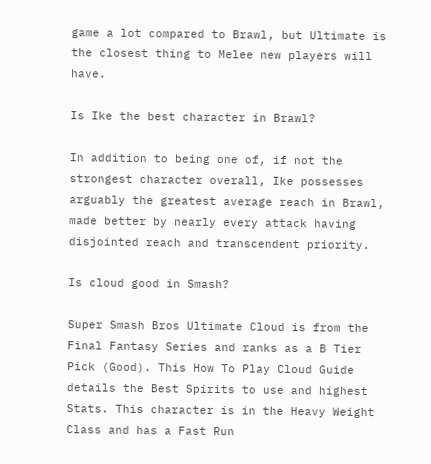game a lot compared to Brawl, but Ultimate is the closest thing to Melee new players will have.

Is Ike the best character in Brawl?

In addition to being one of, if not the strongest character overall, Ike possesses arguably the greatest average reach in Brawl, made better by nearly every attack having disjointed reach and transcendent priority.

Is cloud good in Smash?

Super Smash Bros Ultimate Cloud is from the Final Fantasy Series and ranks as a B Tier Pick (Good). This How To Play Cloud Guide details the Best Spirits to use and highest Stats. This character is in the Heavy Weight Class and has a Fast Run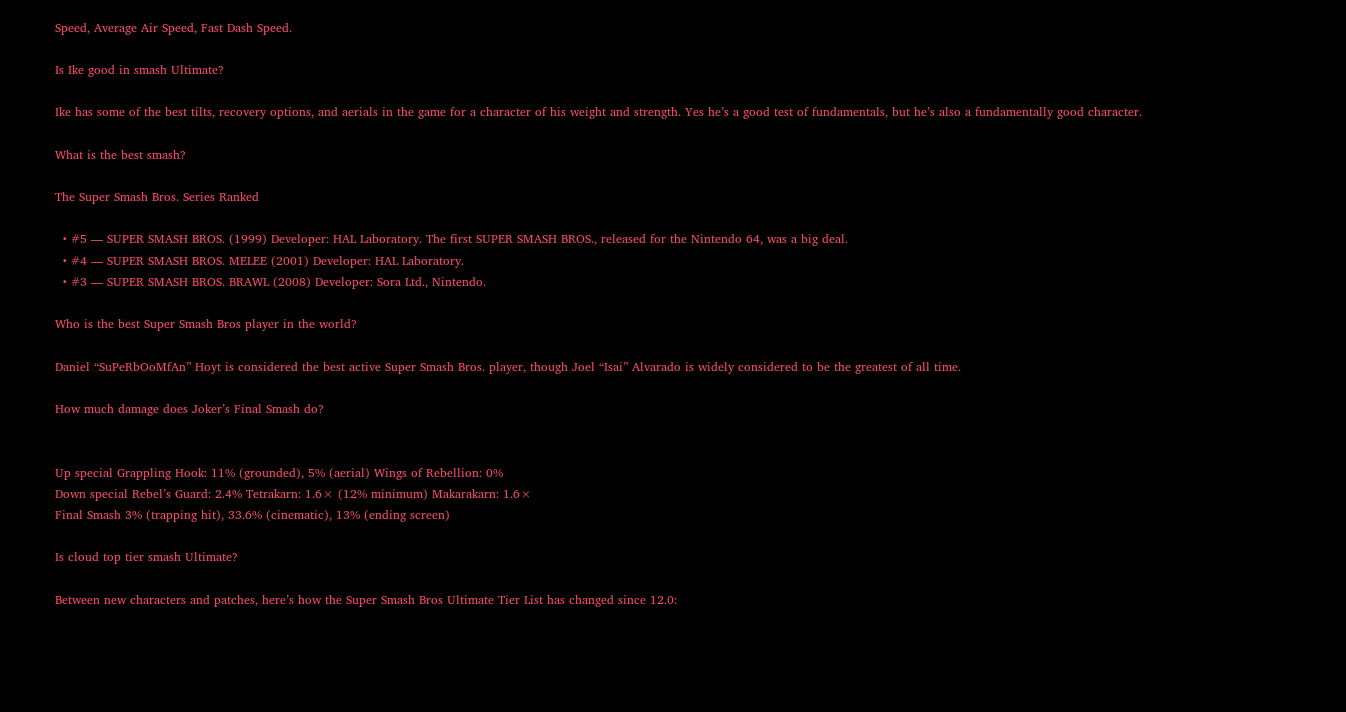Speed, Average Air Speed, Fast Dash Speed.

Is Ike good in smash Ultimate?

Ike has some of the best tilts, recovery options, and aerials in the game for a character of his weight and strength. Yes he’s a good test of fundamentals, but he’s also a fundamentally good character.

What is the best smash?

The Super Smash Bros. Series Ranked

  • #5 — SUPER SMASH BROS. (1999) Developer: HAL Laboratory. The first SUPER SMASH BROS., released for the Nintendo 64, was a big deal.
  • #4 — SUPER SMASH BROS. MELEE (2001) Developer: HAL Laboratory.
  • #3 — SUPER SMASH BROS. BRAWL (2008) Developer: Sora Ltd., Nintendo.

Who is the best Super Smash Bros player in the world?

Daniel “SuPeRbOoMfAn” Hoyt is considered the best active Super Smash Bros. player, though Joel “Isai” Alvarado is widely considered to be the greatest of all time.

How much damage does Joker’s Final Smash do?


Up special Grappling Hook: 11% (grounded), 5% (aerial) Wings of Rebellion: 0%
Down special Rebel’s Guard: 2.4% Tetrakarn: 1.6× (12% minimum) Makarakarn: 1.6×
Final Smash 3% (trapping hit), 33.6% (cinematic), 13% (ending screen)

Is cloud top tier smash Ultimate?

Between new characters and patches, here’s how the Super Smash Bros Ultimate Tier List has changed since 12.0: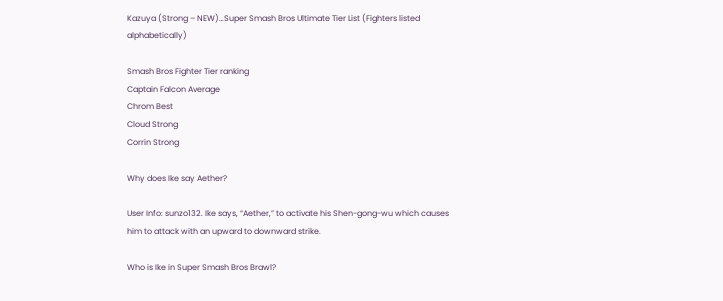Kazuya (Strong – NEW)…Super Smash Bros Ultimate Tier List (Fighters listed alphabetically)

Smash Bros Fighter Tier ranking
Captain Falcon Average
Chrom Best
Cloud Strong
Corrin Strong

Why does Ike say Aether?

User Info: sunzo132. Ike says, “Aether,” to activate his Shen-gong-wu which causes him to attack with an upward to downward strike.

Who is Ike in Super Smash Bros Brawl?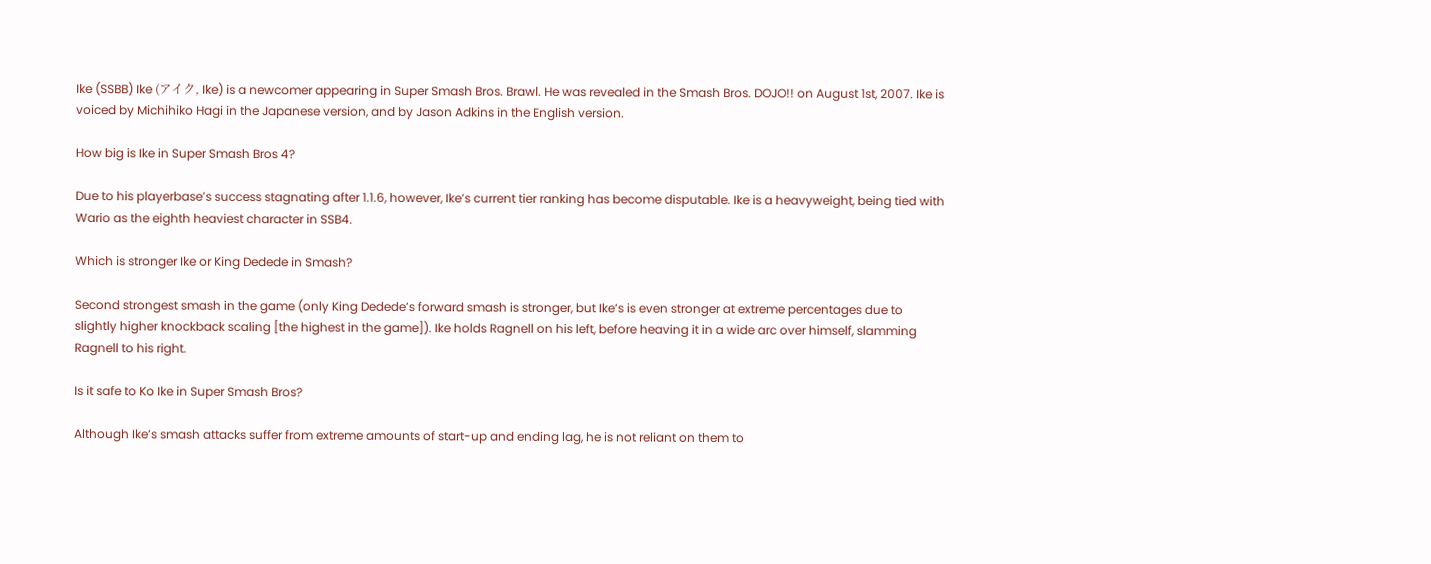Ike (SSBB) Ike (アイク, Ike) is a newcomer appearing in Super Smash Bros. Brawl. He was revealed in the Smash Bros. DOJO!! on August 1st, 2007. Ike is voiced by Michihiko Hagi in the Japanese version, and by Jason Adkins in the English version.

How big is Ike in Super Smash Bros 4?

Due to his playerbase’s success stagnating after 1.1.6, however, Ike’s current tier ranking has become disputable. Ike is a heavyweight, being tied with Wario as the eighth heaviest character in SSB4.

Which is stronger Ike or King Dedede in Smash?

Second strongest smash in the game (only King Dedede’s forward smash is stronger, but Ike’s is even stronger at extreme percentages due to slightly higher knockback scaling [the highest in the game]). Ike holds Ragnell on his left, before heaving it in a wide arc over himself, slamming Ragnell to his right.

Is it safe to Ko Ike in Super Smash Bros?

Although Ike’s smash attacks suffer from extreme amounts of start-up and ending lag, he is not reliant on them to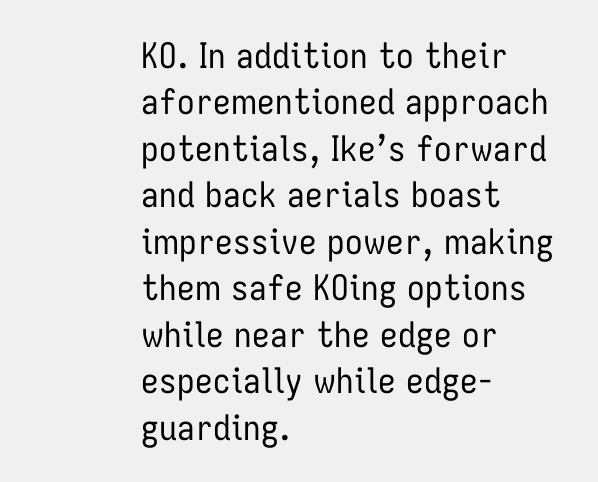KO. In addition to their aforementioned approach potentials, Ike’s forward and back aerials boast impressive power, making them safe KOing options while near the edge or especially while edge-guarding.